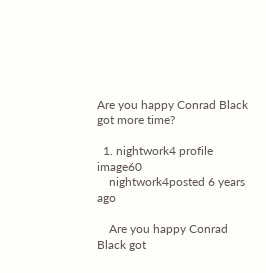Are you happy Conrad Black got more time?

  1. nightwork4 profile image60
    nightwork4posted 6 years ago

    Are you happy Conrad Black got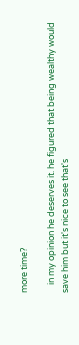more time?

    in my opinion he deserves it. he figured that being wealthy would save him but it's nice to see that's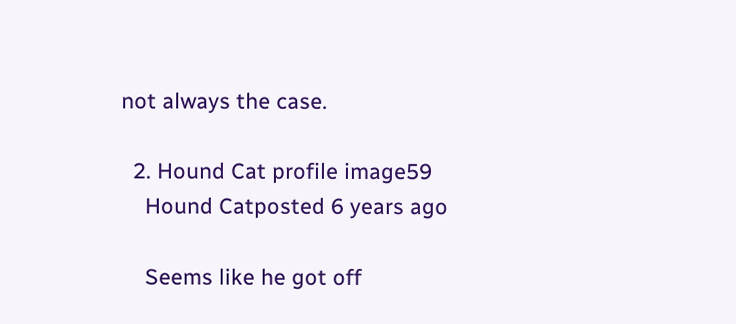not always the case.

  2. Hound Cat profile image59
    Hound Catposted 6 years ago

    Seems like he got off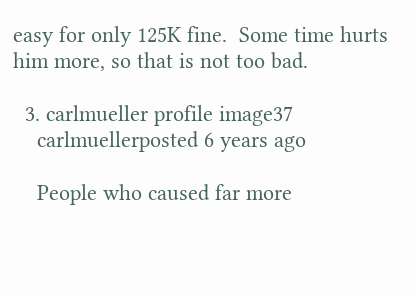easy for only 125K fine.  Some time hurts him more, so that is not too bad.

  3. carlmueller profile image37
    carlmuellerposted 6 years ago

    People who caused far more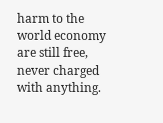harm to the world economy are still free, never charged with anything.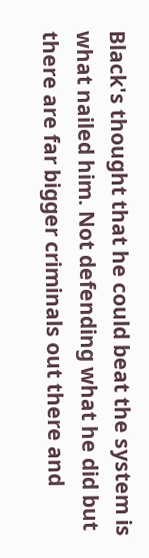Black's thought that he could beat the system is what nailed him. Not defending what he did but there are far bigger criminals out there and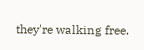they're walking free.